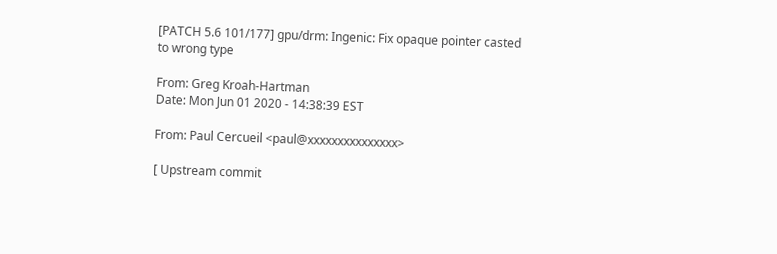[PATCH 5.6 101/177] gpu/drm: Ingenic: Fix opaque pointer casted to wrong type

From: Greg Kroah-Hartman
Date: Mon Jun 01 2020 - 14:38:39 EST

From: Paul Cercueil <paul@xxxxxxxxxxxxxxx>

[ Upstream commit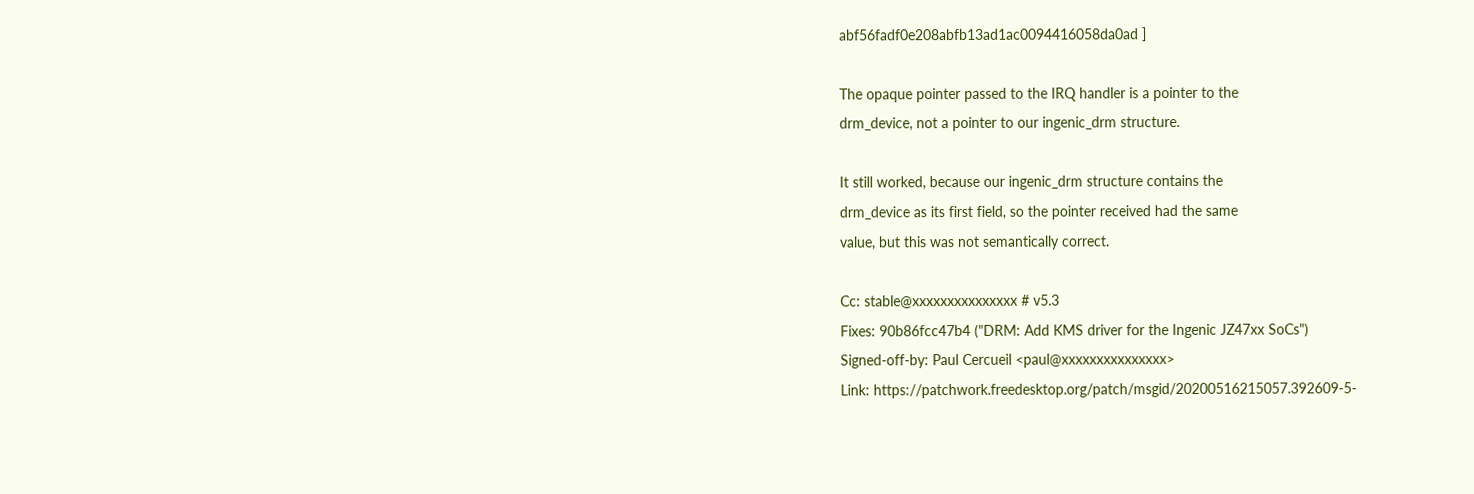abf56fadf0e208abfb13ad1ac0094416058da0ad ]

The opaque pointer passed to the IRQ handler is a pointer to the
drm_device, not a pointer to our ingenic_drm structure.

It still worked, because our ingenic_drm structure contains the
drm_device as its first field, so the pointer received had the same
value, but this was not semantically correct.

Cc: stable@xxxxxxxxxxxxxxx # v5.3
Fixes: 90b86fcc47b4 ("DRM: Add KMS driver for the Ingenic JZ47xx SoCs")
Signed-off-by: Paul Cercueil <paul@xxxxxxxxxxxxxxx>
Link: https://patchwork.freedesktop.org/patch/msgid/20200516215057.392609-5-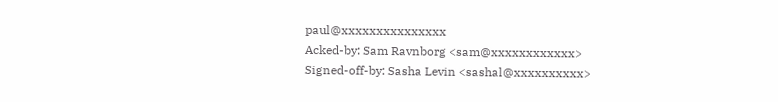paul@xxxxxxxxxxxxxxx
Acked-by: Sam Ravnborg <sam@xxxxxxxxxxxx>
Signed-off-by: Sasha Levin <sashal@xxxxxxxxxx>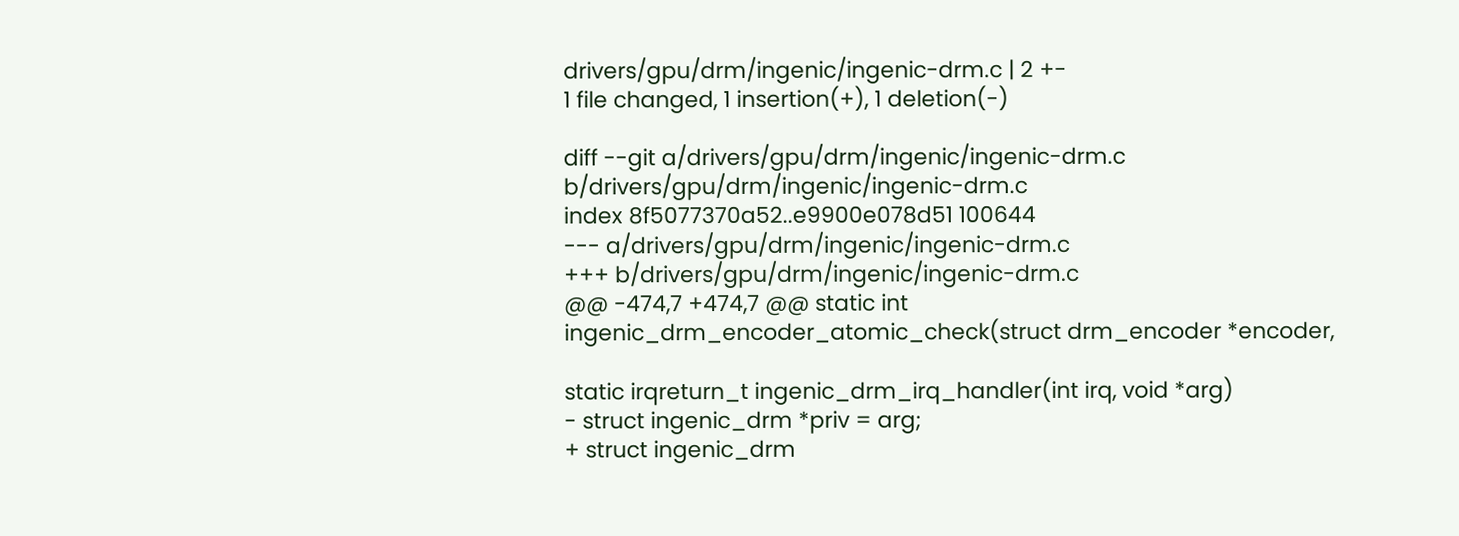drivers/gpu/drm/ingenic/ingenic-drm.c | 2 +-
1 file changed, 1 insertion(+), 1 deletion(-)

diff --git a/drivers/gpu/drm/ingenic/ingenic-drm.c b/drivers/gpu/drm/ingenic/ingenic-drm.c
index 8f5077370a52..e9900e078d51 100644
--- a/drivers/gpu/drm/ingenic/ingenic-drm.c
+++ b/drivers/gpu/drm/ingenic/ingenic-drm.c
@@ -474,7 +474,7 @@ static int ingenic_drm_encoder_atomic_check(struct drm_encoder *encoder,

static irqreturn_t ingenic_drm_irq_handler(int irq, void *arg)
- struct ingenic_drm *priv = arg;
+ struct ingenic_drm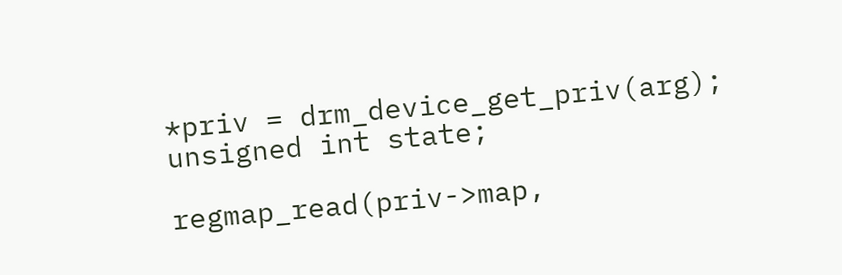*priv = drm_device_get_priv(arg);
unsigned int state;

regmap_read(priv->map,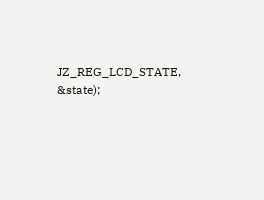JZ_REG_LCD_STATE, &state);